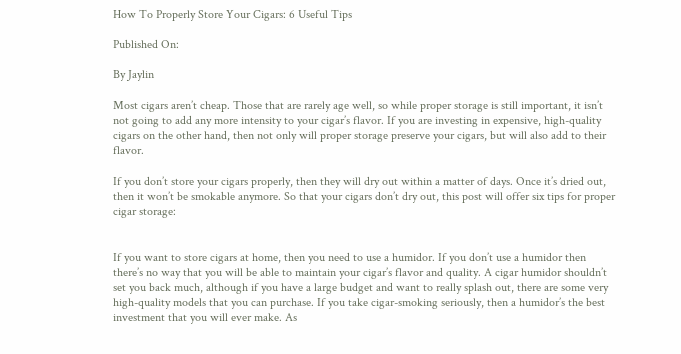How To Properly Store Your Cigars: 6 Useful Tips

Published On:

By Jaylin

Most cigars aren’t cheap. Those that are rarely age well, so while proper storage is still important, it isn’t not going to add any more intensity to your cigar’s flavor. If you are investing in expensive, high-quality cigars on the other hand, then not only will proper storage preserve your cigars, but will also add to their flavor.

If you don’t store your cigars properly, then they will dry out within a matter of days. Once it’s dried out, then it won’t be smokable anymore. So that your cigars don’t dry out, this post will offer six tips for proper cigar storage:


If you want to store cigars at home, then you need to use a humidor. If you don’t use a humidor then there’s no way that you will be able to maintain your cigar’s flavor and quality. A cigar humidor shouldn’t set you back much, although if you have a large budget and want to really splash out, there are some very high-quality models that you can purchase. If you take cigar-smoking seriously, then a humidor’s the best investment that you will ever make. As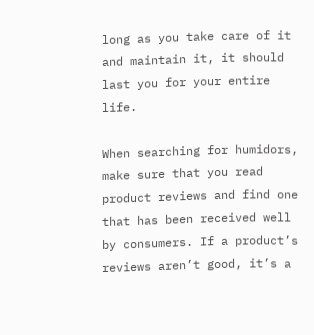long as you take care of it and maintain it, it should last you for your entire life.

When searching for humidors, make sure that you read product reviews and find one that has been received well by consumers. If a product’s reviews aren’t good, it’s a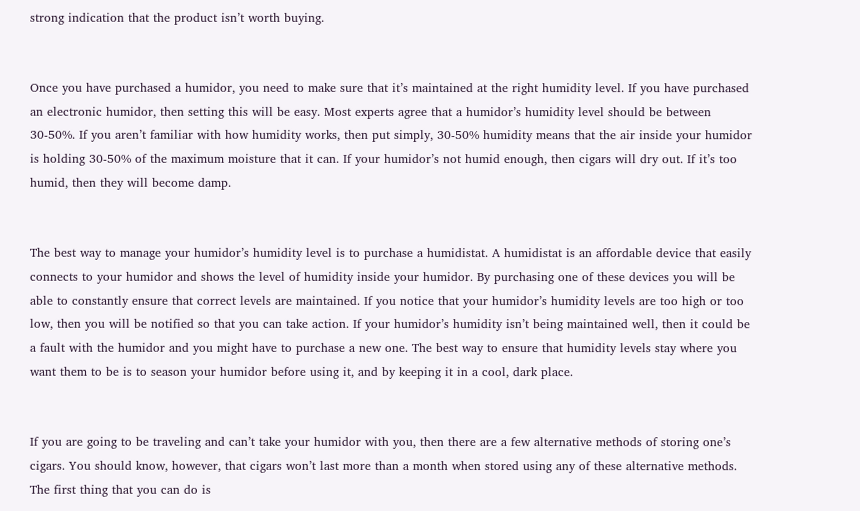strong indication that the product isn’t worth buying.


Once you have purchased a humidor, you need to make sure that it’s maintained at the right humidity level. If you have purchased an electronic humidor, then setting this will be easy. Most experts agree that a humidor’s humidity level should be between 30-50%. If you aren’t familiar with how humidity works, then put simply, 30-50% humidity means that the air inside your humidor is holding 30-50% of the maximum moisture that it can. If your humidor’s not humid enough, then cigars will dry out. If it’s too humid, then they will become damp.


The best way to manage your humidor’s humidity level is to purchase a humidistat. A humidistat is an affordable device that easily connects to your humidor and shows the level of humidity inside your humidor. By purchasing one of these devices you will be able to constantly ensure that correct levels are maintained. If you notice that your humidor’s humidity levels are too high or too low, then you will be notified so that you can take action. If your humidor’s humidity isn’t being maintained well, then it could be a fault with the humidor and you might have to purchase a new one. The best way to ensure that humidity levels stay where you want them to be is to season your humidor before using it, and by keeping it in a cool, dark place.


If you are going to be traveling and can’t take your humidor with you, then there are a few alternative methods of storing one’s cigars. You should know, however, that cigars won’t last more than a month when stored using any of these alternative methods. The first thing that you can do is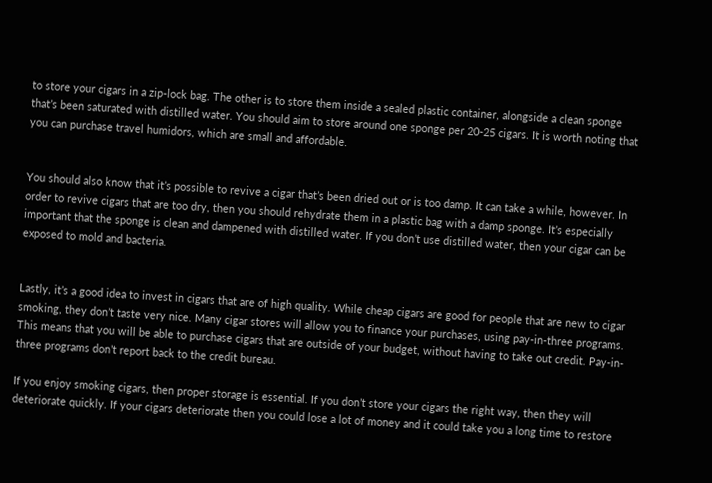to store your cigars in a zip-lock bag. The other is to store them inside a sealed plastic container, alongside a clean sponge that’s been saturated with distilled water. You should aim to store around one sponge per 20-25 cigars. It is worth noting that you can purchase travel humidors, which are small and affordable.


You should also know that it’s possible to revive a cigar that’s been dried out or is too damp. It can take a while, however. In order to revive cigars that are too dry, then you should rehydrate them in a plastic bag with a damp sponge. It’s especially important that the sponge is clean and dampened with distilled water. If you don’t use distilled water, then your cigar can be exposed to mold and bacteria.


Lastly, it’s a good idea to invest in cigars that are of high quality. While cheap cigars are good for people that are new to cigar smoking, they don’t taste very nice. Many cigar stores will allow you to finance your purchases, using pay-in-three programs. This means that you will be able to purchase cigars that are outside of your budget, without having to take out credit. Pay-in-three programs don’t report back to the credit bureau.

If you enjoy smoking cigars, then proper storage is essential. If you don’t store your cigars the right way, then they will deteriorate quickly. If your cigars deteriorate then you could lose a lot of money and it could take you a long time to restore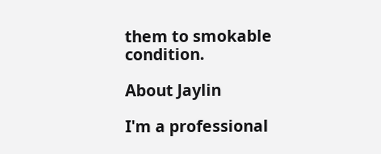them to smokable condition.

About Jaylin

I'm a professional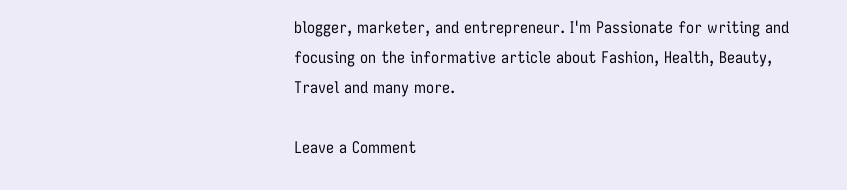blogger, marketer, and entrepreneur. I'm Passionate for writing and focusing on the informative article about Fashion, Health, Beauty, Travel and many more.

Leave a Comment